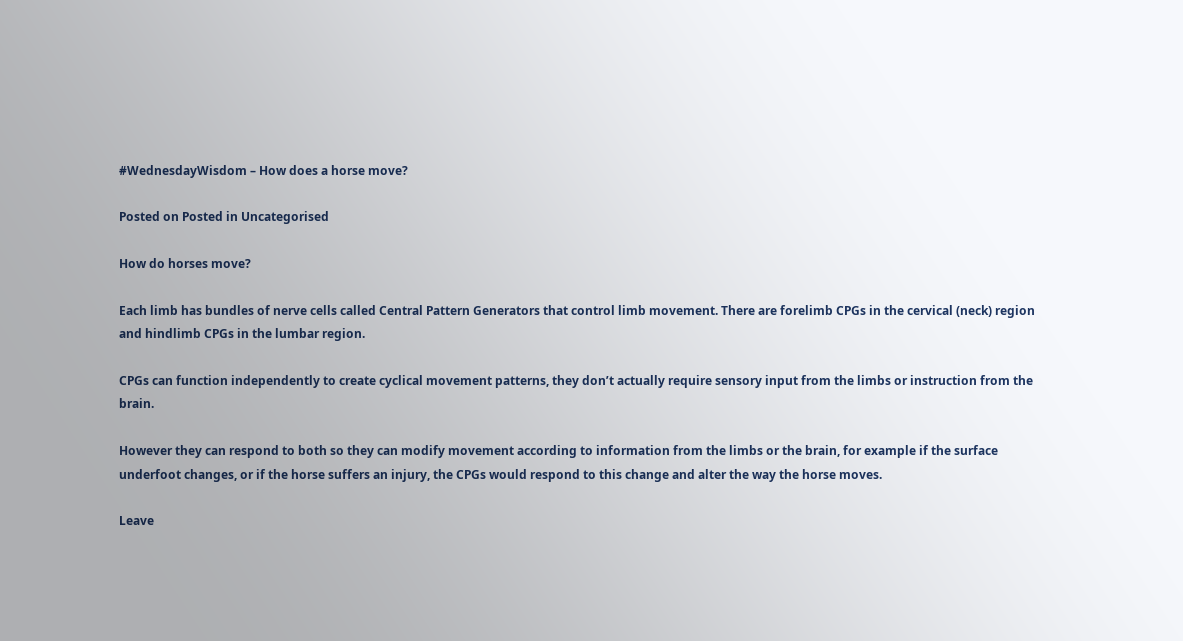#WednesdayWisdom – How does a horse move?

Posted on Posted in Uncategorised

How do horses move?

Each limb has bundles of nerve cells called Central Pattern Generators that control limb movement. There are forelimb CPGs in the cervical (neck) region and hindlimb CPGs in the lumbar region.

CPGs can function independently to create cyclical movement patterns, they don’t actually require sensory input from the limbs or instruction from the brain.

However they can respond to both so they can modify movement according to information from the limbs or the brain, for example if the surface underfoot changes, or if the horse suffers an injury, the CPGs would respond to this change and alter the way the horse moves.

Leave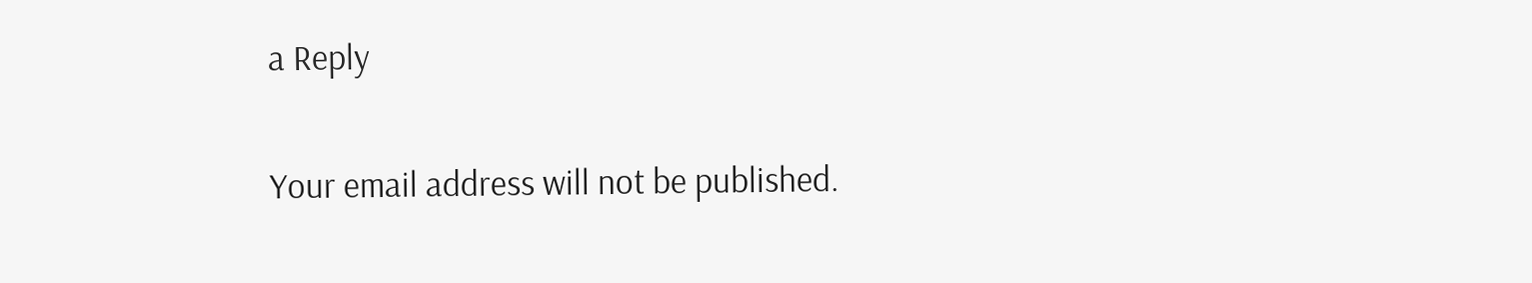a Reply

Your email address will not be published.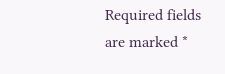Required fields are marked *